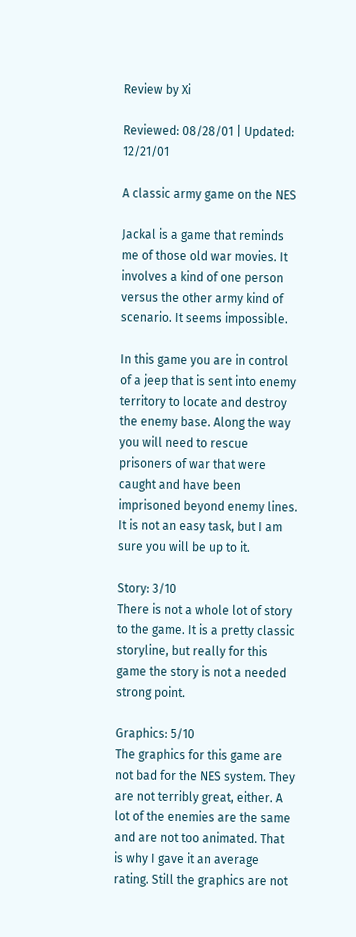Review by Xi

Reviewed: 08/28/01 | Updated: 12/21/01

A classic army game on the NES

Jackal is a game that reminds me of those old war movies. It involves a kind of one person versus the other army kind of scenario. It seems impossible.

In this game you are in control of a jeep that is sent into enemy territory to locate and destroy the enemy base. Along the way you will need to rescue prisoners of war that were caught and have been imprisoned beyond enemy lines. It is not an easy task, but I am sure you will be up to it.

Story: 3/10
There is not a whole lot of story to the game. It is a pretty classic storyline, but really for this game the story is not a needed strong point.

Graphics: 5/10
The graphics for this game are not bad for the NES system. They are not terribly great, either. A lot of the enemies are the same and are not too animated. That is why I gave it an average rating. Still the graphics are not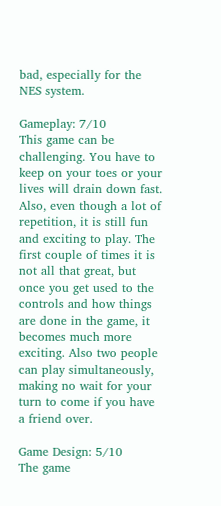bad, especially for the NES system.

Gameplay: 7/10
This game can be challenging. You have to keep on your toes or your lives will drain down fast. Also, even though a lot of repetition, it is still fun and exciting to play. The first couple of times it is not all that great, but once you get used to the controls and how things are done in the game, it becomes much more exciting. Also two people can play simultaneously, making no wait for your turn to come if you have a friend over.

Game Design: 5/10
The game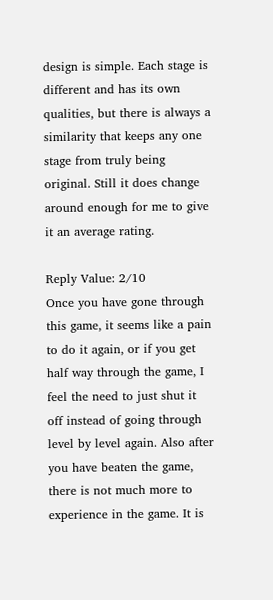design is simple. Each stage is different and has its own qualities, but there is always a similarity that keeps any one stage from truly being original. Still it does change around enough for me to give it an average rating.

Reply Value: 2/10
Once you have gone through this game, it seems like a pain to do it again, or if you get half way through the game, I feel the need to just shut it off instead of going through level by level again. Also after you have beaten the game, there is not much more to experience in the game. It is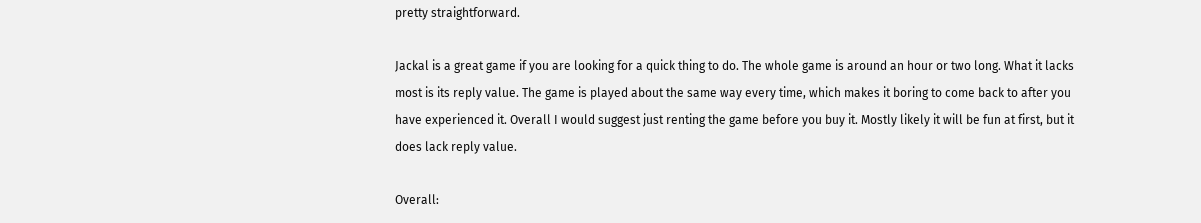pretty straightforward.

Jackal is a great game if you are looking for a quick thing to do. The whole game is around an hour or two long. What it lacks most is its reply value. The game is played about the same way every time, which makes it boring to come back to after you have experienced it. Overall I would suggest just renting the game before you buy it. Mostly likely it will be fun at first, but it does lack reply value.

Overall: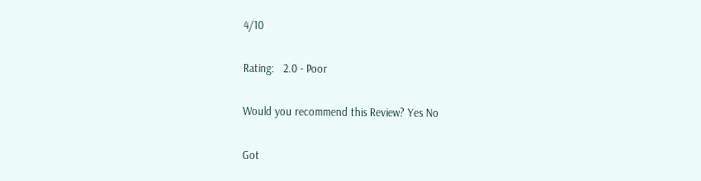4/10

Rating:   2.0 - Poor

Would you recommend this Review? Yes No

Got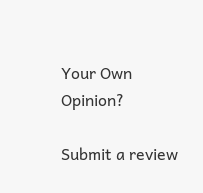Your Own Opinion?

Submit a review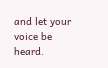and let your voice be heard.